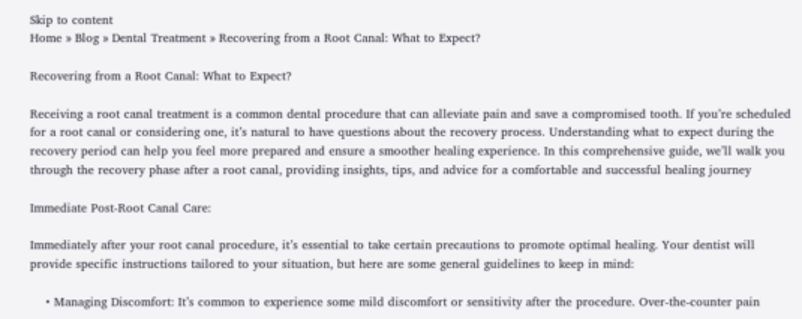Skip to content
Home » Blog » Dental Treatment » Recovering from a Root Canal: What to Expect?

Recovering from a Root Canal: What to Expect?

Receiving a root canal treatment is a common dental procedure that can alleviate pain and save a compromised tooth. If you’re scheduled for a root canal or considering one, it’s natural to have questions about the recovery process. Understanding what to expect during the recovery period can help you feel more prepared and ensure a smoother healing experience. In this comprehensive guide, we’ll walk you through the recovery phase after a root canal, providing insights, tips, and advice for a comfortable and successful healing journey

Immediate Post-Root Canal Care:

Immediately after your root canal procedure, it’s essential to take certain precautions to promote optimal healing. Your dentist will provide specific instructions tailored to your situation, but here are some general guidelines to keep in mind:

    • Managing Discomfort: It’s common to experience some mild discomfort or sensitivity after the procedure. Over-the-counter pain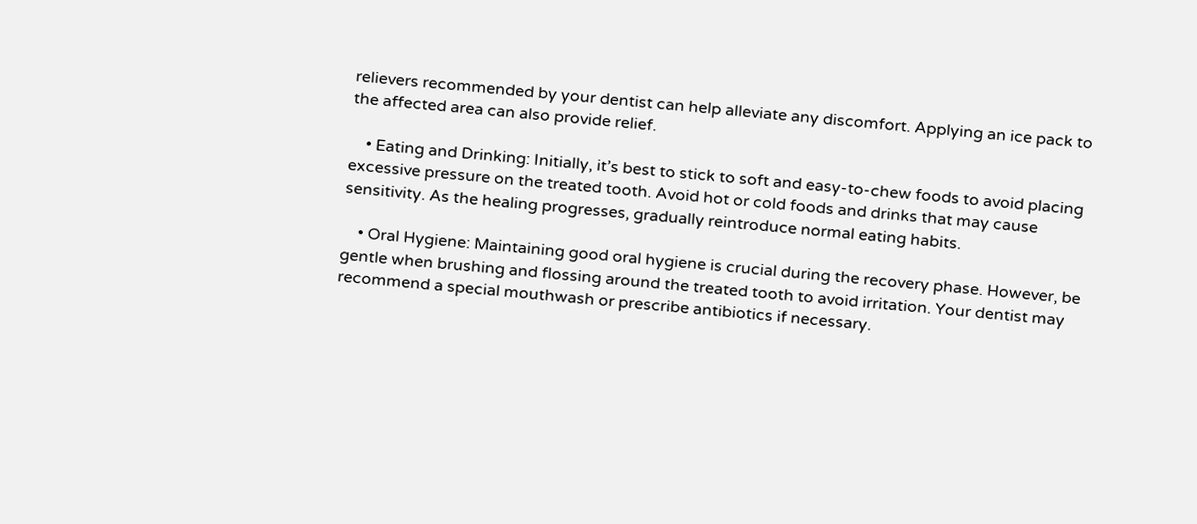relievers recommended by your dentist can help alleviate any discomfort. Applying an ice pack to the affected area can also provide relief.

    • Eating and Drinking: Initially, it’s best to stick to soft and easy-to-chew foods to avoid placing excessive pressure on the treated tooth. Avoid hot or cold foods and drinks that may cause sensitivity. As the healing progresses, gradually reintroduce normal eating habits.

    • Oral Hygiene: Maintaining good oral hygiene is crucial during the recovery phase. However, be gentle when brushing and flossing around the treated tooth to avoid irritation. Your dentist may recommend a special mouthwash or prescribe antibiotics if necessary.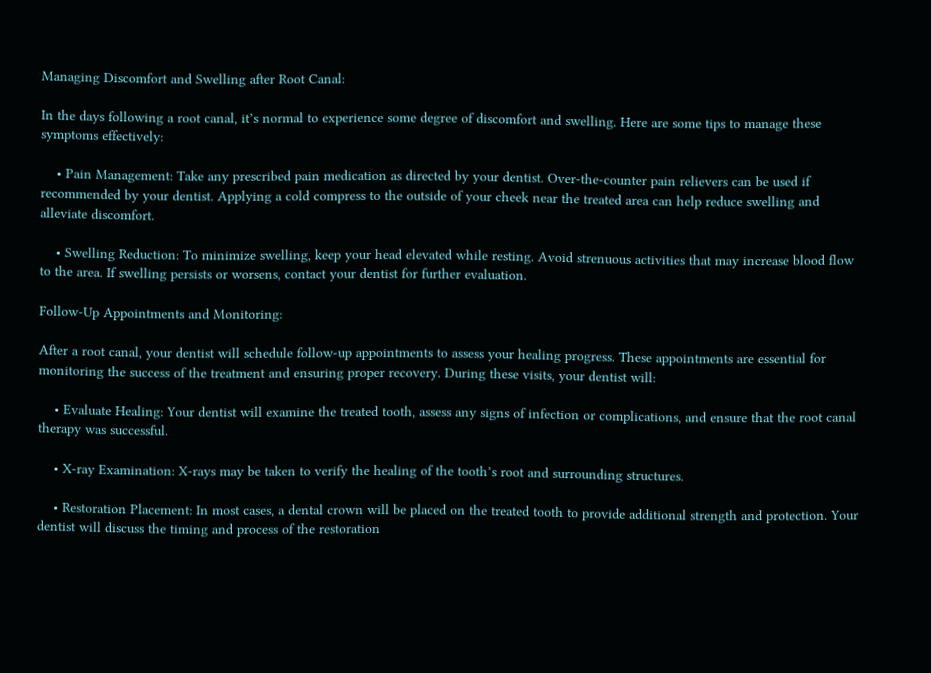Managing Discomfort and Swelling after Root Canal:

In the days following a root canal, it’s normal to experience some degree of discomfort and swelling. Here are some tips to manage these symptoms effectively:

    • Pain Management: Take any prescribed pain medication as directed by your dentist. Over-the-counter pain relievers can be used if recommended by your dentist. Applying a cold compress to the outside of your cheek near the treated area can help reduce swelling and alleviate discomfort.

    • Swelling Reduction: To minimize swelling, keep your head elevated while resting. Avoid strenuous activities that may increase blood flow to the area. If swelling persists or worsens, contact your dentist for further evaluation.

Follow-Up Appointments and Monitoring:

After a root canal, your dentist will schedule follow-up appointments to assess your healing progress. These appointments are essential for monitoring the success of the treatment and ensuring proper recovery. During these visits, your dentist will:

    • Evaluate Healing: Your dentist will examine the treated tooth, assess any signs of infection or complications, and ensure that the root canal therapy was successful.

    • X-ray Examination: X-rays may be taken to verify the healing of the tooth’s root and surrounding structures.

    • Restoration Placement: In most cases, a dental crown will be placed on the treated tooth to provide additional strength and protection. Your dentist will discuss the timing and process of the restoration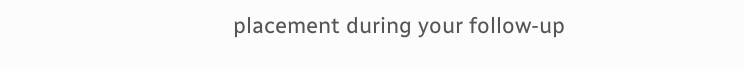placement during your follow-up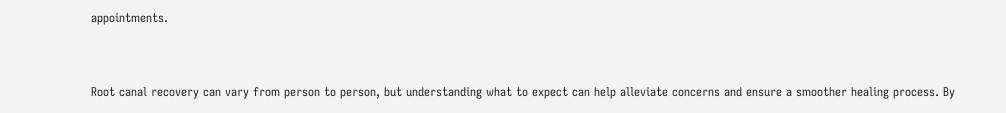appointments.


Root canal recovery can vary from person to person, but understanding what to expect can help alleviate concerns and ensure a smoother healing process. By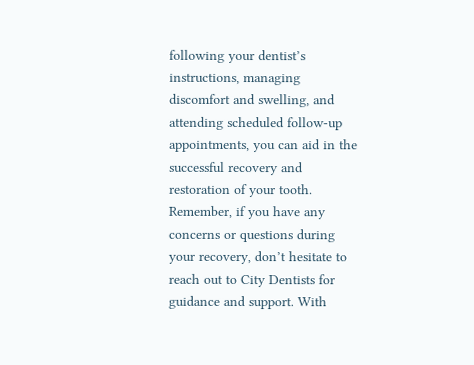following your dentist’s instructions, managing discomfort and swelling, and attending scheduled follow-up appointments, you can aid in the successful recovery and restoration of your tooth. Remember, if you have any concerns or questions during your recovery, don’t hesitate to reach out to City Dentists for guidance and support. With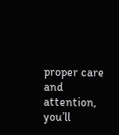proper care and attention, you’ll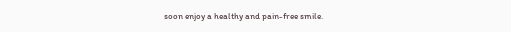soon enjoy a healthy and pain-free smile.